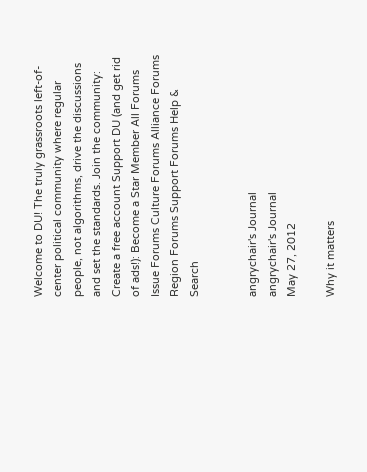Welcome to DU! The truly grassroots left-of-center political community where regular people, not algorithms, drive the discussions and set the standards. Join the community: Create a free account Support DU (and get rid of ads!): Become a Star Member All Forums Issue Forums Culture Forums Alliance Forums Region Forums Support Forums Help & Search


angrychair's Journal
angrychair's Journal
May 27, 2012

Why it matters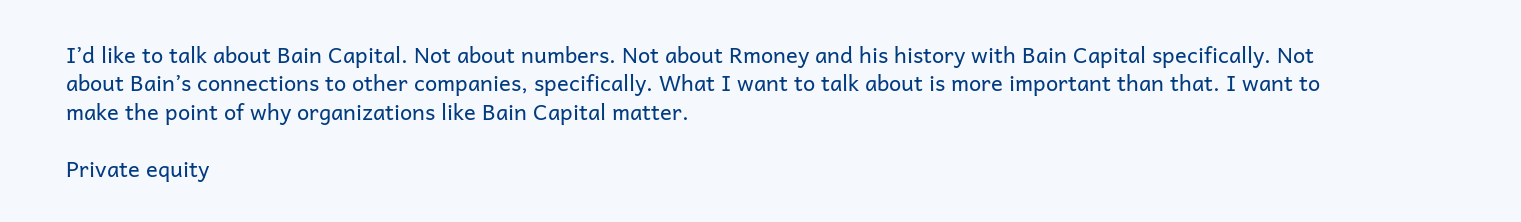I’d like to talk about Bain Capital. Not about numbers. Not about Rmoney and his history with Bain Capital specifically. Not about Bain’s connections to other companies, specifically. What I want to talk about is more important than that. I want to make the point of why organizations like Bain Capital matter.

Private equity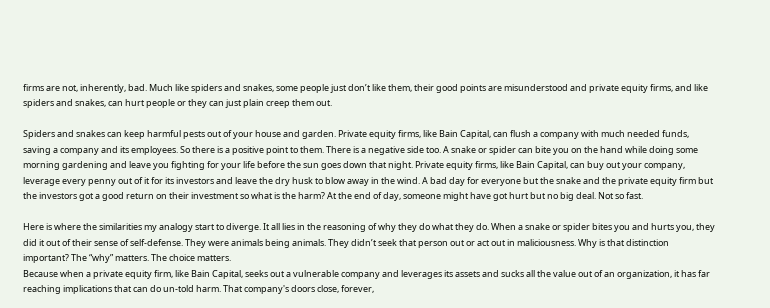firms are not, inherently, bad. Much like spiders and snakes, some people just don’t like them, their good points are misunderstood and private equity firms, and like spiders and snakes, can hurt people or they can just plain creep them out.

Spiders and snakes can keep harmful pests out of your house and garden. Private equity firms, like Bain Capital, can flush a company with much needed funds, saving a company and its employees. So there is a positive point to them. There is a negative side too. A snake or spider can bite you on the hand while doing some morning gardening and leave you fighting for your life before the sun goes down that night. Private equity firms, like Bain Capital, can buy out your company, leverage every penny out of it for its investors and leave the dry husk to blow away in the wind. A bad day for everyone but the snake and the private equity firm but the investors got a good return on their investment so what is the harm? At the end of day, someone might have got hurt but no big deal. Not so fast.

Here is where the similarities my analogy start to diverge. It all lies in the reasoning of why they do what they do. When a snake or spider bites you and hurts you, they did it out of their sense of self-defense. They were animals being animals. They didn’t seek that person out or act out in maliciousness. Why is that distinction important? The “why” matters. The choice matters.
Because when a private equity firm, like Bain Capital, seeks out a vulnerable company and leverages its assets and sucks all the value out of an organization, it has far reaching implications that can do un-told harm. That company's doors close, forever,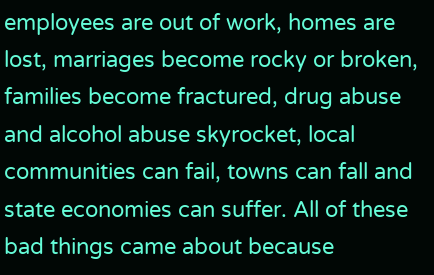employees are out of work, homes are lost, marriages become rocky or broken, families become fractured, drug abuse and alcohol abuse skyrocket, local communities can fail, towns can fall and state economies can suffer. All of these bad things came about because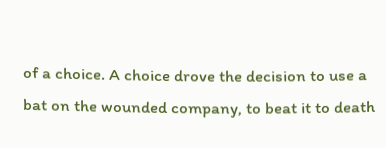of a choice. A choice drove the decision to use a bat on the wounded company, to beat it to death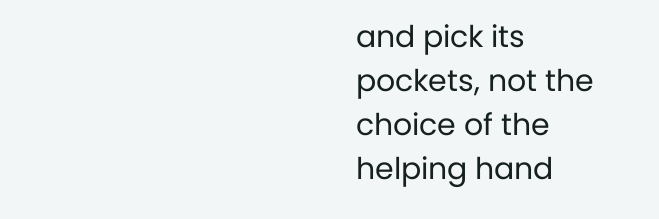and pick its pockets, not the choice of the helping hand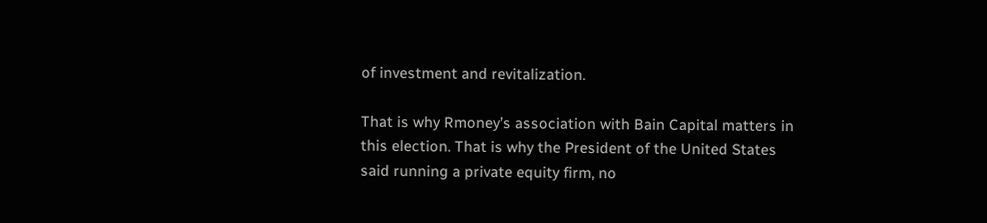of investment and revitalization.

That is why Rmoney’s association with Bain Capital matters in this election. That is why the President of the United States said running a private equity firm, no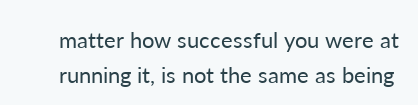matter how successful you were at running it, is not the same as being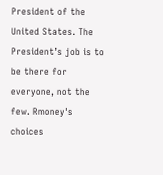President of the United States. The President’s job is to be there for everyone, not the few. Rmoney's choices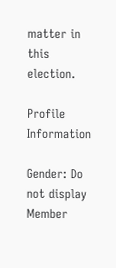matter in this election.

Profile Information

Gender: Do not display
Member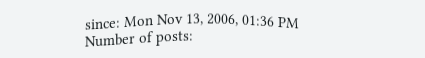since: Mon Nov 13, 2006, 01:36 PM
Number of posts: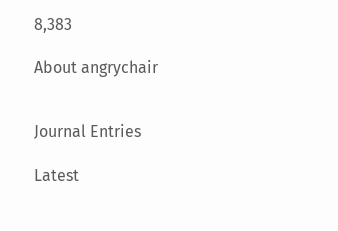8,383

About angrychair


Journal Entries

Latest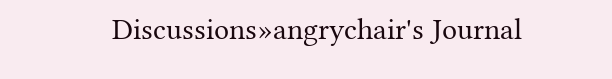Discussions»angrychair's Journal